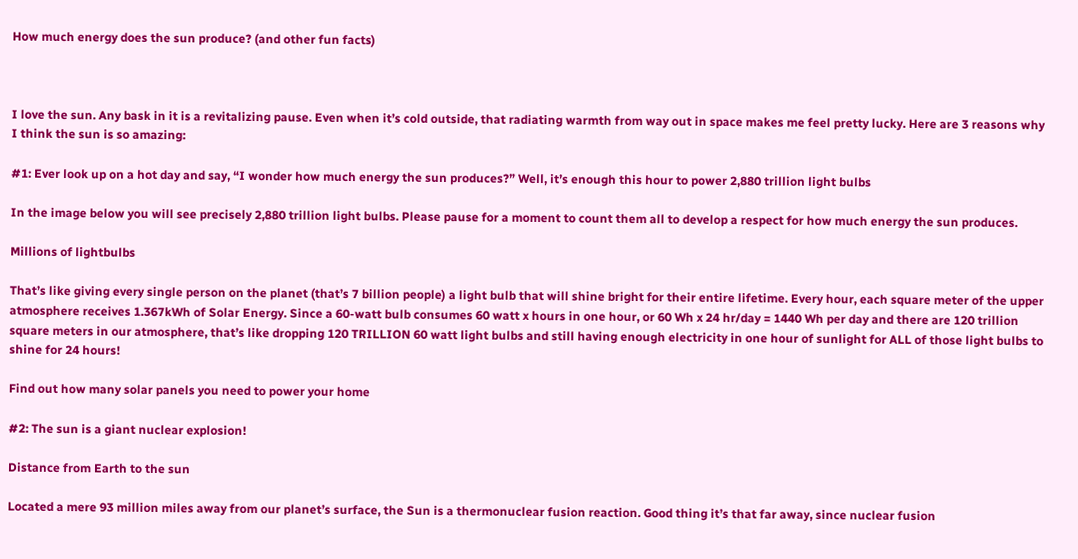How much energy does the sun produce? (and other fun facts)



I love the sun. Any bask in it is a revitalizing pause. Even when it’s cold outside, that radiating warmth from way out in space makes me feel pretty lucky. Here are 3 reasons why I think the sun is so amazing:

#1: Ever look up on a hot day and say, “I wonder how much energy the sun produces?” Well, it’s enough this hour to power 2,880 trillion light bulbs

In the image below you will see precisely 2,880 trillion light bulbs. Please pause for a moment to count them all to develop a respect for how much energy the sun produces.

Millions of lightbulbs

That’s like giving every single person on the planet (that’s 7 billion people) a light bulb that will shine bright for their entire lifetime. Every hour, each square meter of the upper atmosphere receives 1.367kWh of Solar Energy. Since a 60-watt bulb consumes 60 watt x hours in one hour, or 60 Wh x 24 hr/day = 1440 Wh per day and there are 120 trillion square meters in our atmosphere, that’s like dropping 120 TRILLION 60 watt light bulbs and still having enough electricity in one hour of sunlight for ALL of those light bulbs to shine for 24 hours!

Find out how many solar panels you need to power your home

#2: The sun is a giant nuclear explosion!

Distance from Earth to the sun

Located a mere 93 million miles away from our planet’s surface, the Sun is a thermonuclear fusion reaction. Good thing it’s that far away, since nuclear fusion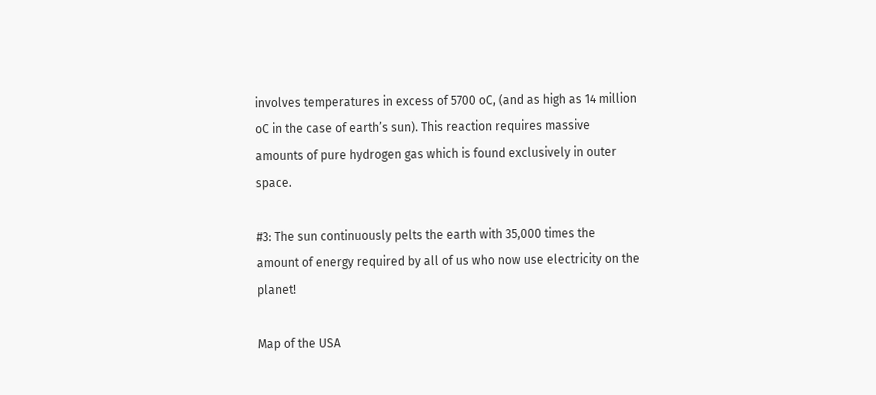involves temperatures in excess of 5700 oC, (and as high as 14 million oC in the case of earth’s sun). This reaction requires massive amounts of pure hydrogen gas which is found exclusively in outer space.

#3: The sun continuously pelts the earth with 35,000 times the amount of energy required by all of us who now use electricity on the planet!

Map of the USA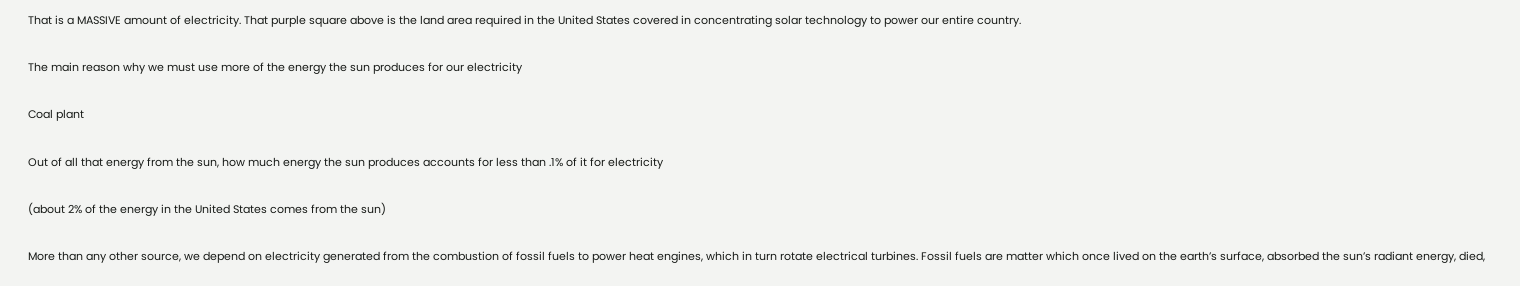That is a MASSIVE amount of electricity. That purple square above is the land area required in the United States covered in concentrating solar technology to power our entire country.

The main reason why we must use more of the energy the sun produces for our electricity

Coal plant

Out of all that energy from the sun, how much energy the sun produces accounts for less than .1% of it for electricity

(about 2% of the energy in the United States comes from the sun)

More than any other source, we depend on electricity generated from the combustion of fossil fuels to power heat engines, which in turn rotate electrical turbines. Fossil fuels are matter which once lived on the earth’s surface, absorbed the sun’s radiant energy, died,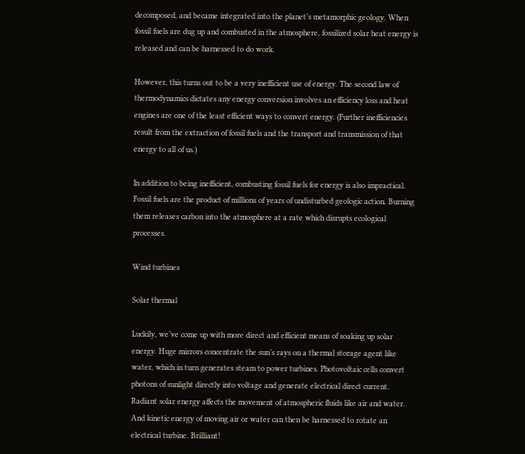decomposed, and became integrated into the planet’s metamorphic geology. When fossil fuels are dug up and combusted in the atmosphere, fossilized solar heat energy is released and can be harnessed to do work.

However, this turns out to be a very inefficient use of energy. The second law of thermodynamics dictates any energy conversion involves an efficiency loss and heat engines are one of the least efficient ways to convert energy. (Further inefficiencies result from the extraction of fossil fuels and the transport and transmission of that energy to all of us.)

In addition to being inefficient, combusting fossil fuels for energy is also impractical. Fossil fuels are the product of millions of years of undisturbed geologic action. Burning them releases carbon into the atmosphere at a rate which disrupts ecological processes.

Wind turbines

Solar thermal

Luckily, we’ve come up with more direct and efficient means of soaking up solar energy. Huge mirrors concentrate the sun’s rays on a thermal storage agent like water, which in turn generates steam to power turbines. Photovoltaic cells convert photons of sunlight directly into voltage and generate electrical direct current. Radiant solar energy affects the movement of atmospheric fluids like air and water. And kinetic energy of moving air or water can then be harnessed to rotate an electrical turbine. Brilliant!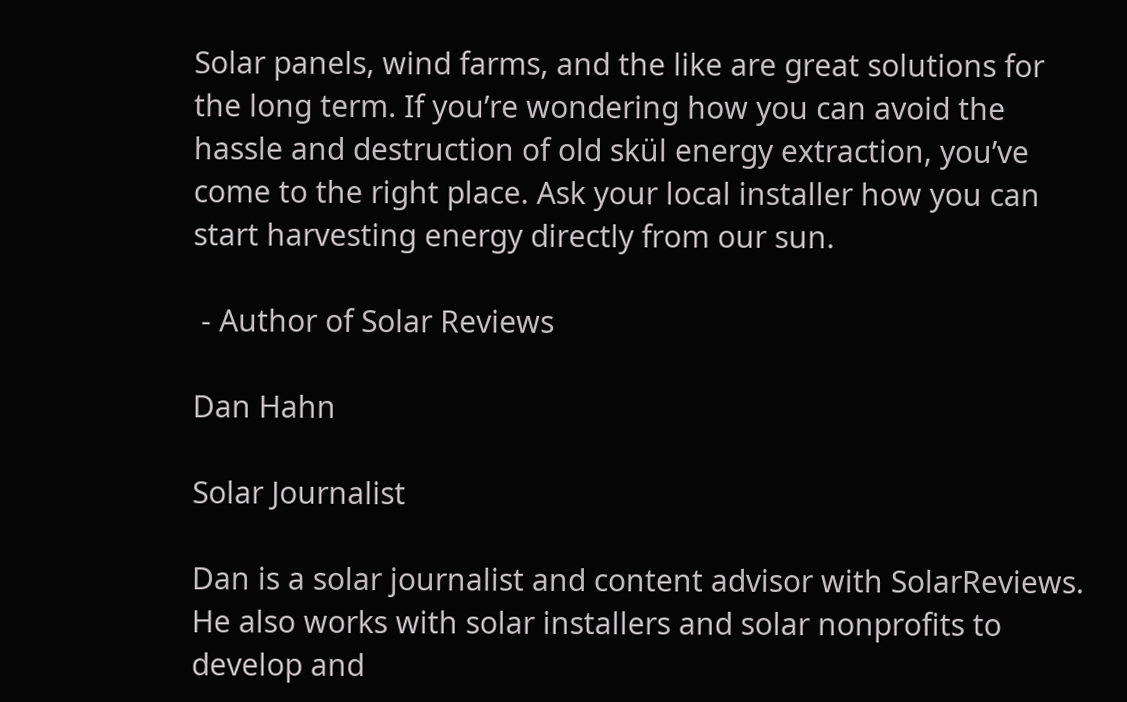Solar panels, wind farms, and the like are great solutions for the long term. If you’re wondering how you can avoid the hassle and destruction of old skül energy extraction, you’ve come to the right place. Ask your local installer how you can start harvesting energy directly from our sun.

 - Author of Solar Reviews

Dan Hahn

Solar Journalist

Dan is a solar journalist and content advisor with SolarReviews. He also works with solar installers and solar nonprofits to develop and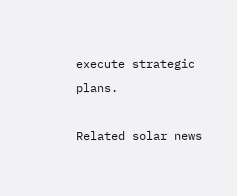execute strategic plans.

Related solar news